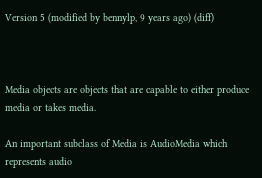Version 5 (modified by bennylp, 9 years ago) (diff)



Media objects are objects that are capable to either produce media or takes media.

An important subclass of Media is AudioMedia which represents audio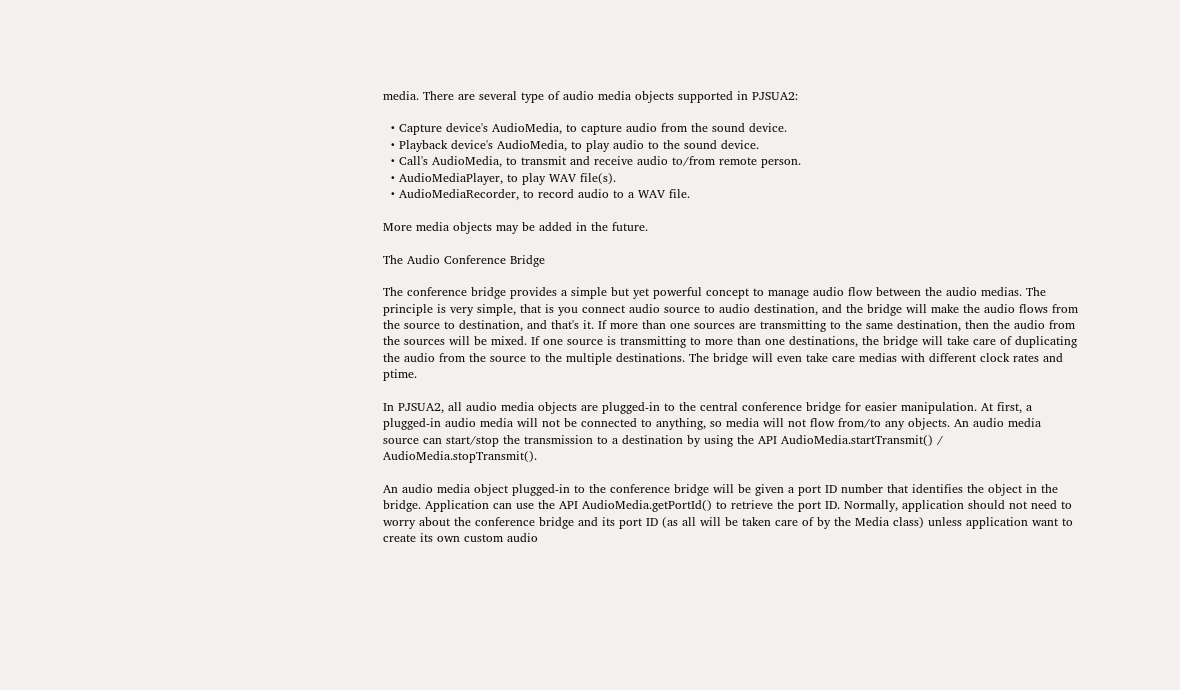media. There are several type of audio media objects supported in PJSUA2:

  • Capture device's AudioMedia, to capture audio from the sound device.
  • Playback device's AudioMedia, to play audio to the sound device.
  • Call's AudioMedia, to transmit and receive audio to/from remote person.
  • AudioMediaPlayer, to play WAV file(s).
  • AudioMediaRecorder, to record audio to a WAV file.

More media objects may be added in the future.

The Audio Conference Bridge

The conference bridge provides a simple but yet powerful concept to manage audio flow between the audio medias. The principle is very simple, that is you connect audio source to audio destination, and the bridge will make the audio flows from the source to destination, and that's it. If more than one sources are transmitting to the same destination, then the audio from the sources will be mixed. If one source is transmitting to more than one destinations, the bridge will take care of duplicating the audio from the source to the multiple destinations. The bridge will even take care medias with different clock rates and ptime.

In PJSUA2, all audio media objects are plugged-in to the central conference bridge for easier manipulation. At first, a plugged-in audio media will not be connected to anything, so media will not flow from/to any objects. An audio media source can start/stop the transmission to a destination by using the API AudioMedia.startTransmit() / AudioMedia.stopTransmit().

An audio media object plugged-in to the conference bridge will be given a port ID number that identifies the object in the bridge. Application can use the API AudioMedia.getPortId() to retrieve the port ID. Normally, application should not need to worry about the conference bridge and its port ID (as all will be taken care of by the Media class) unless application want to create its own custom audio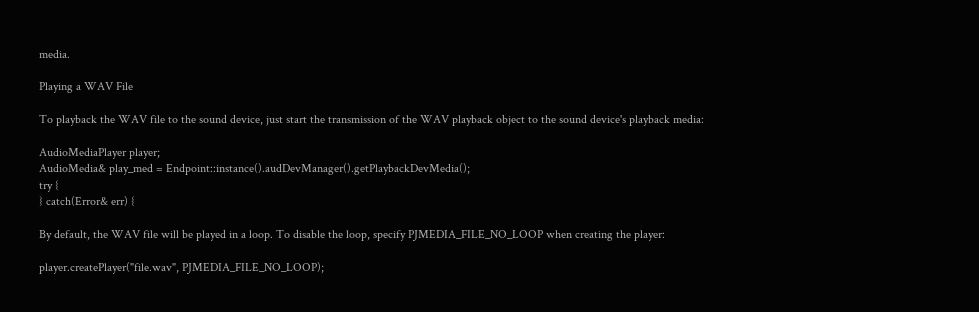media.

Playing a WAV File

To playback the WAV file to the sound device, just start the transmission of the WAV playback object to the sound device's playback media:

AudioMediaPlayer player;
AudioMedia& play_med = Endpoint::instance().audDevManager().getPlaybackDevMedia();
try {
} catch(Error& err) {

By default, the WAV file will be played in a loop. To disable the loop, specify PJMEDIA_FILE_NO_LOOP when creating the player:

player.createPlayer("file.wav", PJMEDIA_FILE_NO_LOOP);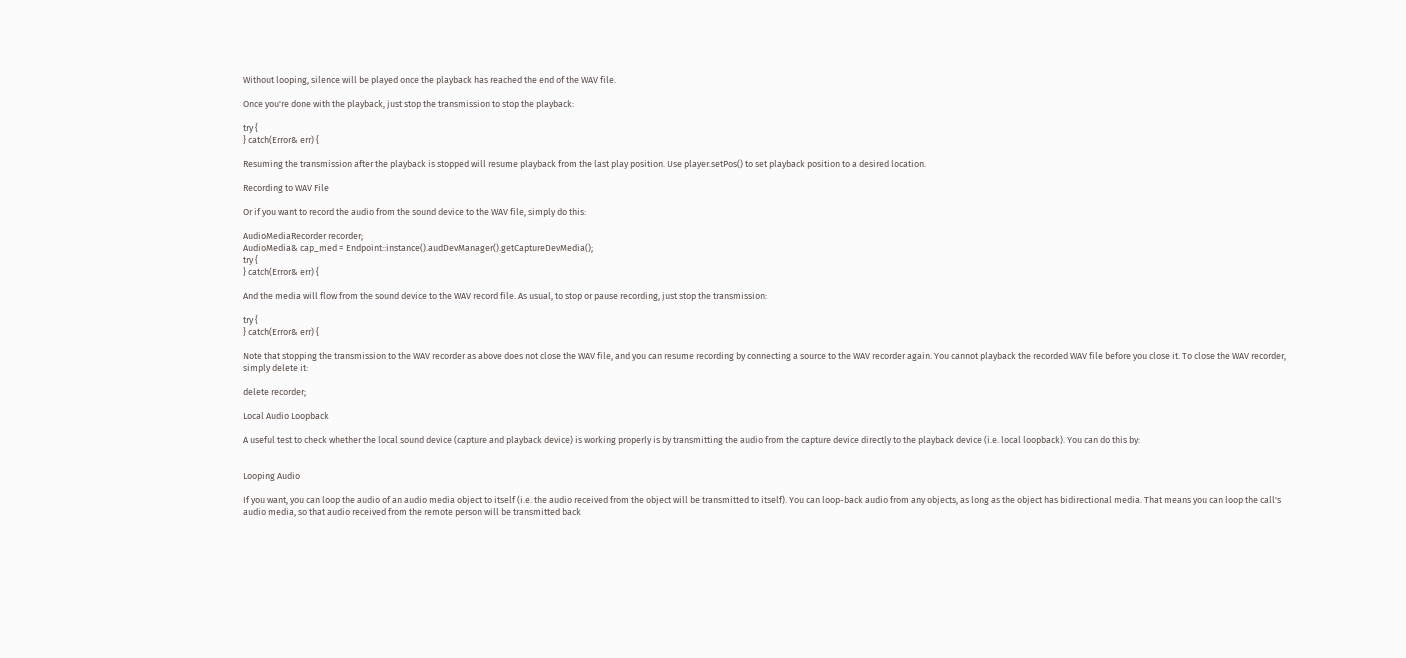Without looping, silence will be played once the playback has reached the end of the WAV file.

Once you're done with the playback, just stop the transmission to stop the playback:

try {
} catch(Error& err) {

Resuming the transmission after the playback is stopped will resume playback from the last play position. Use player.setPos() to set playback position to a desired location.

Recording to WAV File

Or if you want to record the audio from the sound device to the WAV file, simply do this:

AudioMediaRecorder recorder;
AudioMedia& cap_med = Endpoint::instance().audDevManager().getCaptureDevMedia();
try {
} catch(Error& err) {

And the media will flow from the sound device to the WAV record file. As usual, to stop or pause recording, just stop the transmission:

try {
} catch(Error& err) {

Note that stopping the transmission to the WAV recorder as above does not close the WAV file, and you can resume recording by connecting a source to the WAV recorder again. You cannot playback the recorded WAV file before you close it. To close the WAV recorder, simply delete it:

delete recorder;

Local Audio Loopback

A useful test to check whether the local sound device (capture and playback device) is working properly is by transmitting the audio from the capture device directly to the playback device (i.e. local loopback). You can do this by:


Looping Audio

If you want, you can loop the audio of an audio media object to itself (i.e. the audio received from the object will be transmitted to itself). You can loop-back audio from any objects, as long as the object has bidirectional media. That means you can loop the call's audio media, so that audio received from the remote person will be transmitted back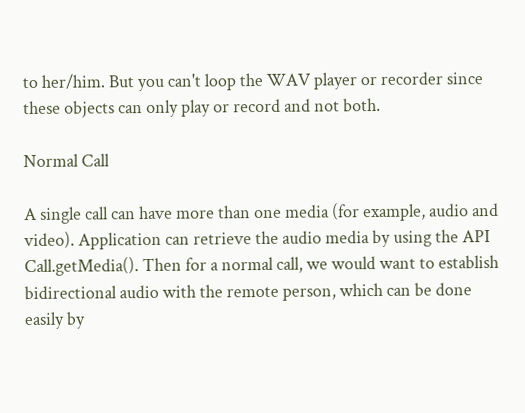to her/him. But you can't loop the WAV player or recorder since these objects can only play or record and not both.

Normal Call

A single call can have more than one media (for example, audio and video). Application can retrieve the audio media by using the API Call.getMedia(). Then for a normal call, we would want to establish bidirectional audio with the remote person, which can be done easily by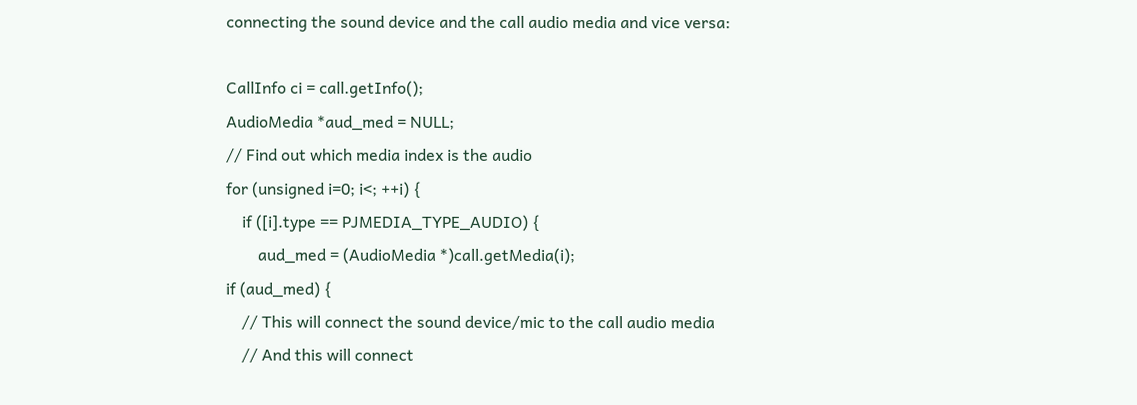connecting the sound device and the call audio media and vice versa:

CallInfo ci = call.getInfo();
AudioMedia *aud_med = NULL;
// Find out which media index is the audio
for (unsigned i=0; i<; ++i) {
    if ([i].type == PJMEDIA_TYPE_AUDIO) {
        aud_med = (AudioMedia *)call.getMedia(i);
if (aud_med) {
    // This will connect the sound device/mic to the call audio media
    // And this will connect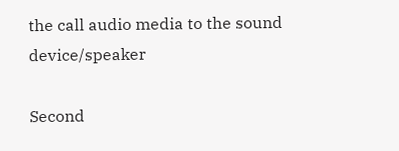the call audio media to the sound device/speaker

Second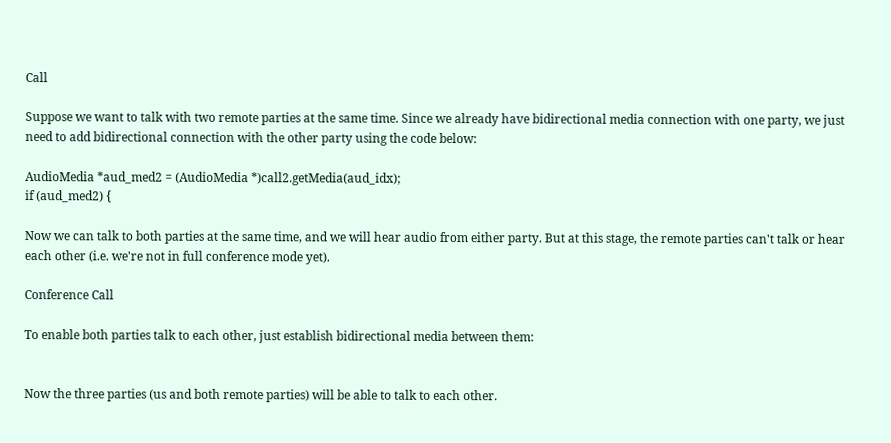Call

Suppose we want to talk with two remote parties at the same time. Since we already have bidirectional media connection with one party, we just need to add bidirectional connection with the other party using the code below:

AudioMedia *aud_med2 = (AudioMedia *)call2.getMedia(aud_idx);
if (aud_med2) {

Now we can talk to both parties at the same time, and we will hear audio from either party. But at this stage, the remote parties can't talk or hear each other (i.e. we're not in full conference mode yet).

Conference Call

To enable both parties talk to each other, just establish bidirectional media between them:


Now the three parties (us and both remote parties) will be able to talk to each other.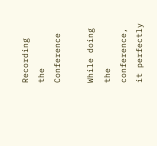Recording the Conference

While doing the conference, it perfectly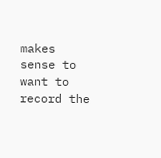makes sense to want to record the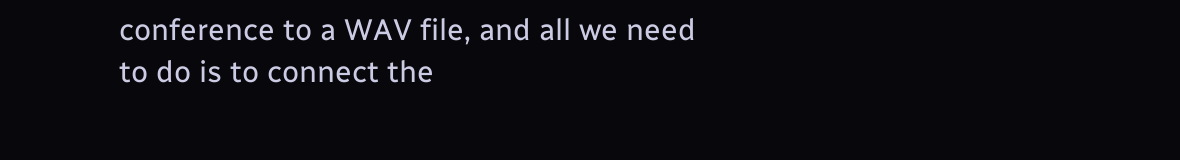conference to a WAV file, and all we need to do is to connect the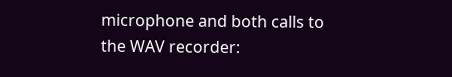microphone and both calls to the WAV recorder: